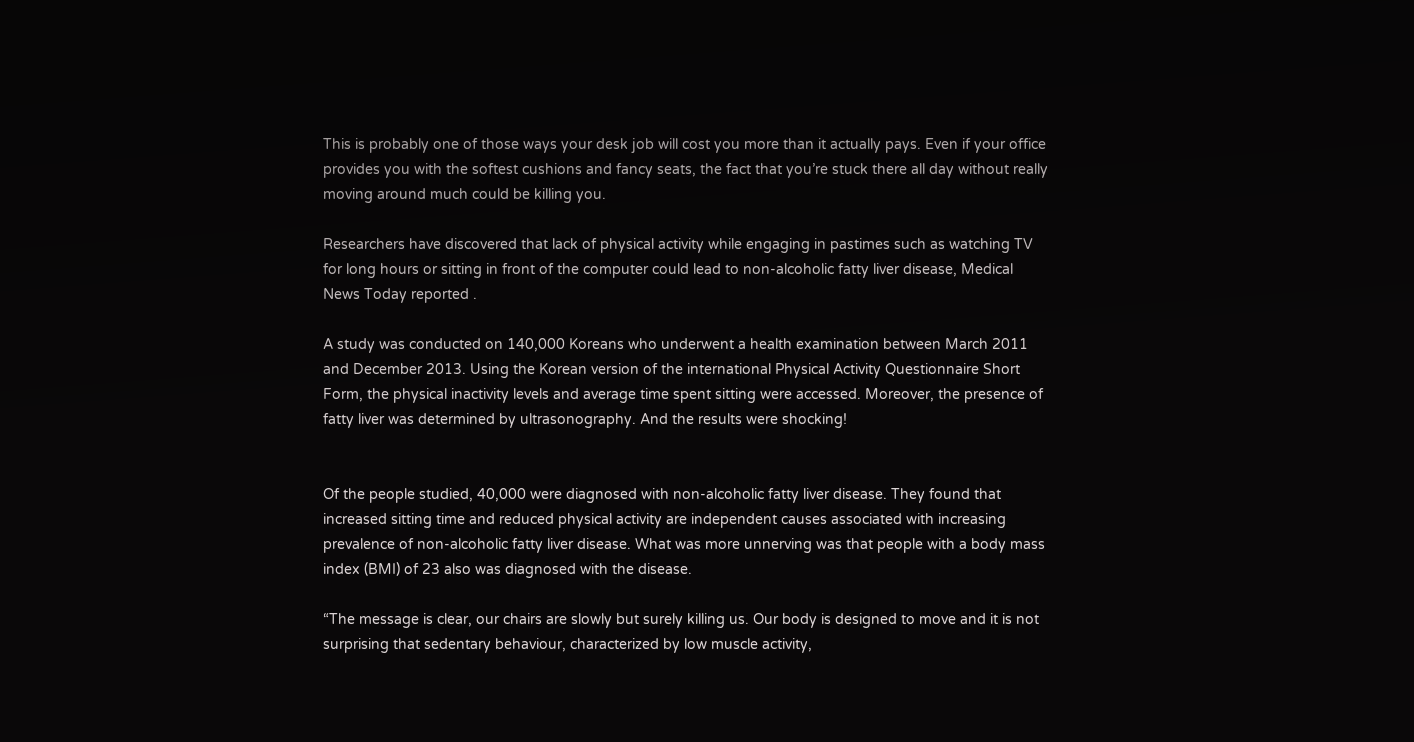This is probably one of those ways your desk job will cost you more than it actually pays. Even if your office provides you with the softest cushions and fancy seats, the fact that you’re stuck there all day without really moving around much could be killing you.

Researchers have discovered that lack of physical activity while engaging in pastimes such as watching TV for long hours or sitting in front of the computer could lead to non-alcoholic fatty liver disease, Medical News Today reported .

A study was conducted on 140,000 Koreans who underwent a health examination between March 2011 and December 2013. Using the Korean version of the international Physical Activity Questionnaire Short Form, the physical inactivity levels and average time spent sitting were accessed. Moreover, the presence of fatty liver was determined by ultrasonography. And the results were shocking!


Of the people studied, 40,000 were diagnosed with non-alcoholic fatty liver disease. They found that increased sitting time and reduced physical activity are independent causes associated with increasing prevalence of non-alcoholic fatty liver disease. What was more unnerving was that people with a body mass index (BMI) of 23 also was diagnosed with the disease.

“The message is clear, our chairs are slowly but surely killing us. Our body is designed to move and it is not surprising that sedentary behaviour, characterized by low muscle activity,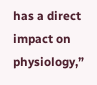has a direct impact on physiology,”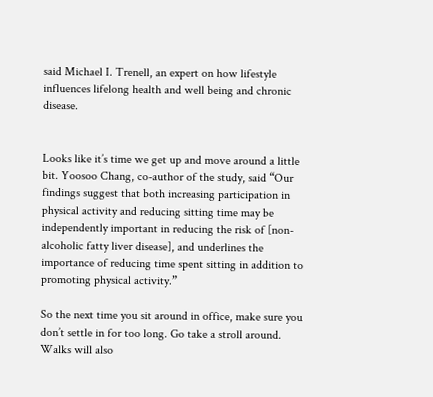said Michael I. Trenell, an expert on how lifestyle influences lifelong health and well being and chronic disease.


Looks like it’s time we get up and move around a little bit. Yoosoo Chang, co-author of the study, said “Our findings suggest that both increasing participation in physical activity and reducing sitting time may be independently important in reducing the risk of [non-alcoholic fatty liver disease], and underlines the importance of reducing time spent sitting in addition to promoting physical activity.”

So the next time you sit around in office, make sure you don’t settle in for too long. Go take a stroll around. Walks will also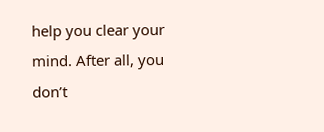help you clear your mind. After all, you don’t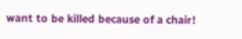want to be killed because of a chair!